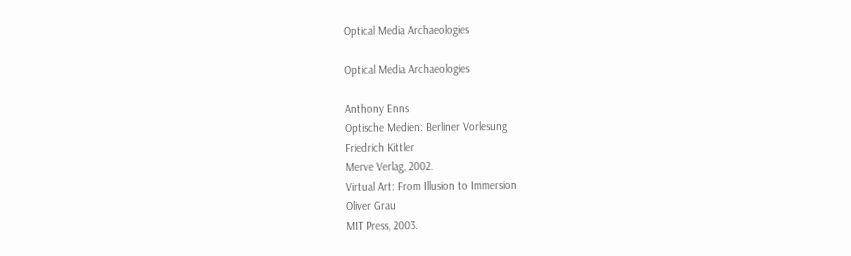Optical Media Archaeologies

Optical Media Archaeologies

Anthony Enns
Optische Medien: Berliner Vorlesung
Friedrich Kittler
Merve Verlag, 2002.
Virtual Art: From Illusion to Immersion
Oliver Grau
MIT Press, 2003.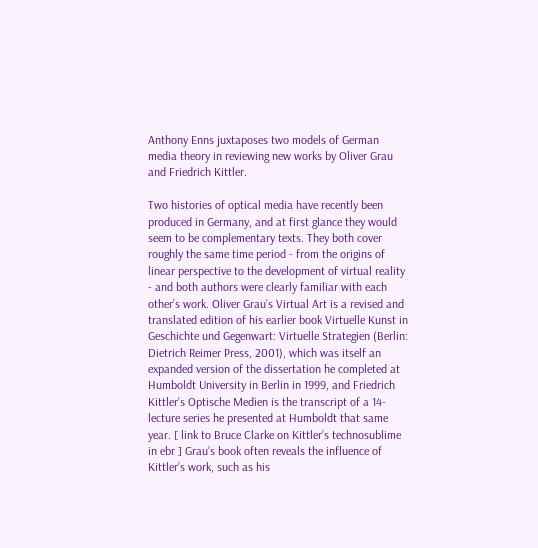Anthony Enns juxtaposes two models of German media theory in reviewing new works by Oliver Grau and Friedrich Kittler.

Two histories of optical media have recently been produced in Germany, and at first glance they would seem to be complementary texts. They both cover roughly the same time period - from the origins of linear perspective to the development of virtual reality - and both authors were clearly familiar with each other’s work. Oliver Grau’s Virtual Art is a revised and translated edition of his earlier book Virtuelle Kunst in Geschichte und Gegenwart: Virtuelle Strategien (Berlin: Dietrich Reimer Press, 2001), which was itself an expanded version of the dissertation he completed at Humboldt University in Berlin in 1999, and Friedrich Kittler’s Optische Medien is the transcript of a 14-lecture series he presented at Humboldt that same year. [ link to Bruce Clarke on Kittler’s technosublime in ebr ] Grau’s book often reveals the influence of Kittler’s work, such as his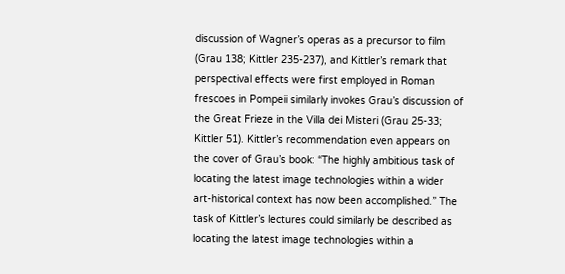discussion of Wagner’s operas as a precursor to film (Grau 138; Kittler 235-237), and Kittler’s remark that perspectival effects were first employed in Roman frescoes in Pompeii similarly invokes Grau’s discussion of the Great Frieze in the Villa dei Misteri (Grau 25-33; Kittler 51). Kittler’s recommendation even appears on the cover of Grau’s book: “The highly ambitious task of locating the latest image technologies within a wider art-historical context has now been accomplished.” The task of Kittler’s lectures could similarly be described as locating the latest image technologies within a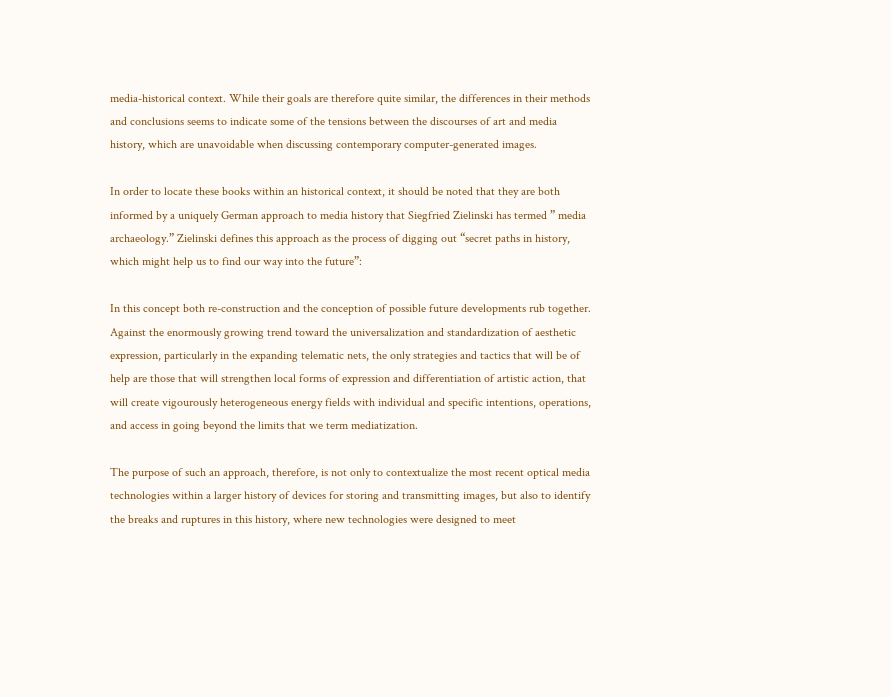media-historical context. While their goals are therefore quite similar, the differences in their methods and conclusions seems to indicate some of the tensions between the discourses of art and media history, which are unavoidable when discussing contemporary computer-generated images.

In order to locate these books within an historical context, it should be noted that they are both informed by a uniquely German approach to media history that Siegfried Zielinski has termed ” media archaeology.” Zielinski defines this approach as the process of digging out “secret paths in history, which might help us to find our way into the future”:

In this concept both re-construction and the conception of possible future developments rub together. Against the enormously growing trend toward the universalization and standardization of aesthetic expression, particularly in the expanding telematic nets, the only strategies and tactics that will be of help are those that will strengthen local forms of expression and differentiation of artistic action, that will create vigourously heterogeneous energy fields with individual and specific intentions, operations, and access in going beyond the limits that we term mediatization.

The purpose of such an approach, therefore, is not only to contextualize the most recent optical media technologies within a larger history of devices for storing and transmitting images, but also to identify the breaks and ruptures in this history, where new technologies were designed to meet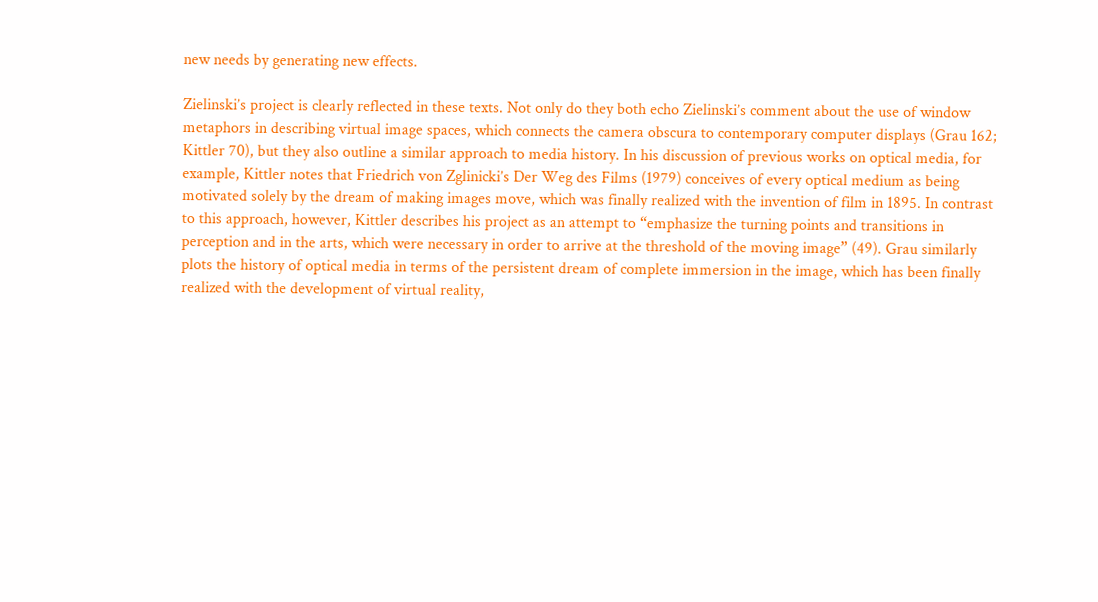new needs by generating new effects.

Zielinski’s project is clearly reflected in these texts. Not only do they both echo Zielinski’s comment about the use of window metaphors in describing virtual image spaces, which connects the camera obscura to contemporary computer displays (Grau 162; Kittler 70), but they also outline a similar approach to media history. In his discussion of previous works on optical media, for example, Kittler notes that Friedrich von Zglinicki’s Der Weg des Films (1979) conceives of every optical medium as being motivated solely by the dream of making images move, which was finally realized with the invention of film in 1895. In contrast to this approach, however, Kittler describes his project as an attempt to “emphasize the turning points and transitions in perception and in the arts, which were necessary in order to arrive at the threshold of the moving image” (49). Grau similarly plots the history of optical media in terms of the persistent dream of complete immersion in the image, which has been finally realized with the development of virtual reality,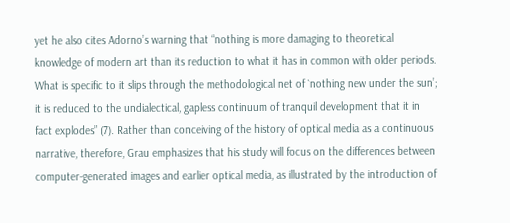yet he also cites Adorno’s warning that “nothing is more damaging to theoretical knowledge of modern art than its reduction to what it has in common with older periods. What is specific to it slips through the methodological net of `nothing new under the sun’; it is reduced to the undialectical, gapless continuum of tranquil development that it in fact explodes” (7). Rather than conceiving of the history of optical media as a continuous narrative, therefore, Grau emphasizes that his study will focus on the differences between computer-generated images and earlier optical media, as illustrated by the introduction of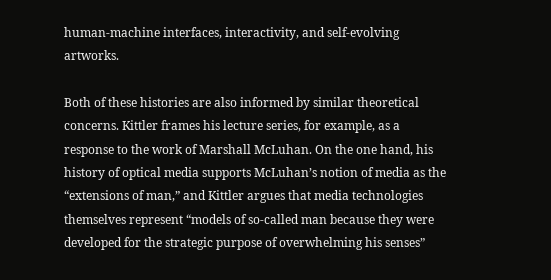human-machine interfaces, interactivity, and self-evolving artworks.

Both of these histories are also informed by similar theoretical concerns. Kittler frames his lecture series, for example, as a response to the work of Marshall McLuhan. On the one hand, his history of optical media supports McLuhan’s notion of media as the “extensions of man,” and Kittler argues that media technologies themselves represent “models of so-called man because they were developed for the strategic purpose of overwhelming his senses”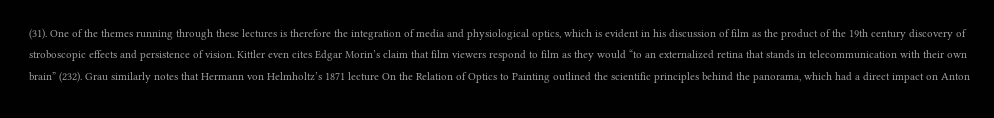(31). One of the themes running through these lectures is therefore the integration of media and physiological optics, which is evident in his discussion of film as the product of the 19th century discovery of stroboscopic effects and persistence of vision. Kittler even cites Edgar Morin’s claim that film viewers respond to film as they would “to an externalized retina that stands in telecommunication with their own brain” (232). Grau similarly notes that Hermann von Helmholtz’s 1871 lecture On the Relation of Optics to Painting outlined the scientific principles behind the panorama, which had a direct impact on Anton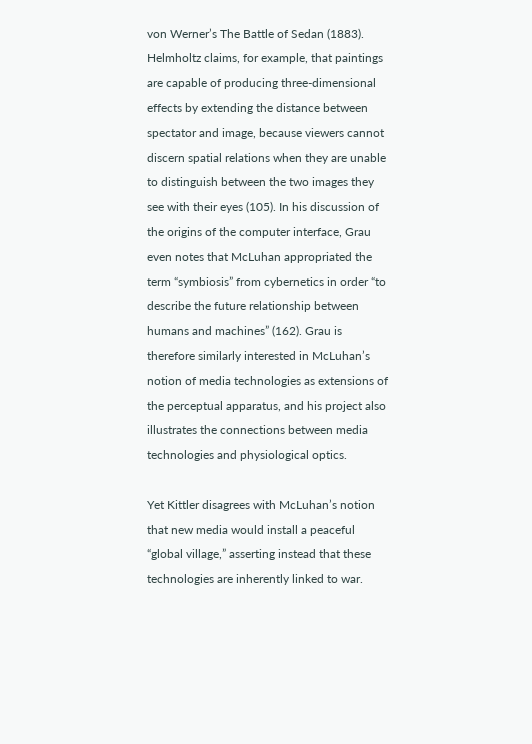von Werner’s The Battle of Sedan (1883). Helmholtz claims, for example, that paintings are capable of producing three-dimensional effects by extending the distance between spectator and image, because viewers cannot discern spatial relations when they are unable to distinguish between the two images they see with their eyes (105). In his discussion of the origins of the computer interface, Grau even notes that McLuhan appropriated the term “symbiosis” from cybernetics in order “to describe the future relationship between humans and machines” (162). Grau is therefore similarly interested in McLuhan’s notion of media technologies as extensions of the perceptual apparatus, and his project also illustrates the connections between media technologies and physiological optics.

Yet Kittler disagrees with McLuhan’s notion that new media would install a peaceful “global village,” asserting instead that these technologies are inherently linked to war.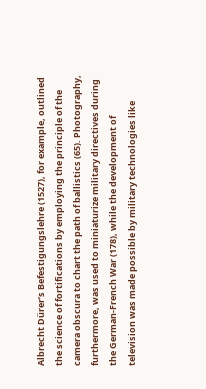Albrecht Dürer’s Befestigungslehre (1527), for example, outlined the science of fortifications by employing the principle of the camera obscura to chart the path of ballistics (65). Photography, furthermore, was used to miniaturize military directives during the German-French War (178), while the development of television was made possible by military technologies like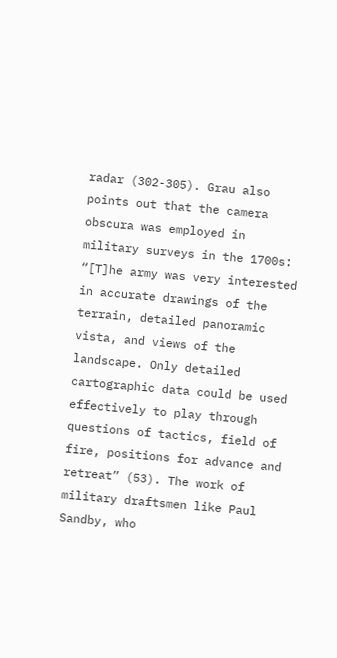radar (302-305). Grau also points out that the camera obscura was employed in military surveys in the 1700s: “[T]he army was very interested in accurate drawings of the terrain, detailed panoramic vista, and views of the landscape. Only detailed cartographic data could be used effectively to play through questions of tactics, field of fire, positions for advance and retreat” (53). The work of military draftsmen like Paul Sandby, who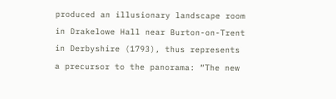produced an illusionary landscape room in Drakelowe Hall near Burton-on-Trent in Derbyshire (1793), thus represents a precursor to the panorama: “The new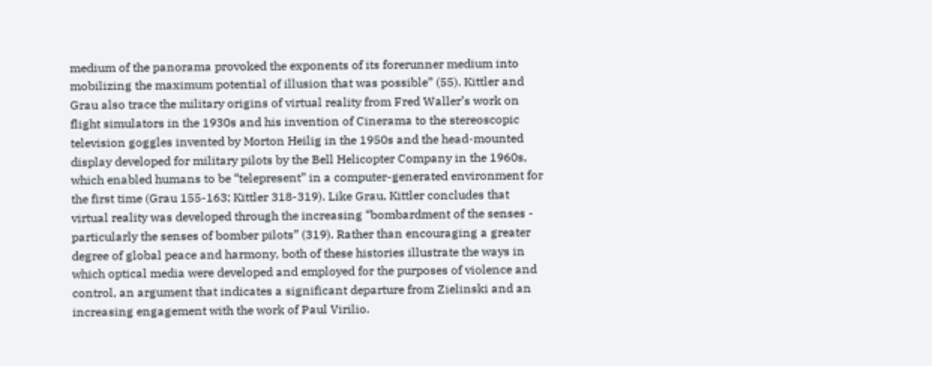medium of the panorama provoked the exponents of its forerunner medium into mobilizing the maximum potential of illusion that was possible” (55). Kittler and Grau also trace the military origins of virtual reality from Fred Waller’s work on flight simulators in the 1930s and his invention of Cinerama to the stereoscopic television goggles invented by Morton Heilig in the 1950s and the head-mounted display developed for military pilots by the Bell Helicopter Company in the 1960s, which enabled humans to be “telepresent” in a computer-generated environment for the first time (Grau 155-163; Kittler 318-319). Like Grau, Kittler concludes that virtual reality was developed through the increasing “bombardment of the senses - particularly the senses of bomber pilots” (319). Rather than encouraging a greater degree of global peace and harmony, both of these histories illustrate the ways in which optical media were developed and employed for the purposes of violence and control, an argument that indicates a significant departure from Zielinski and an increasing engagement with the work of Paul Virilio.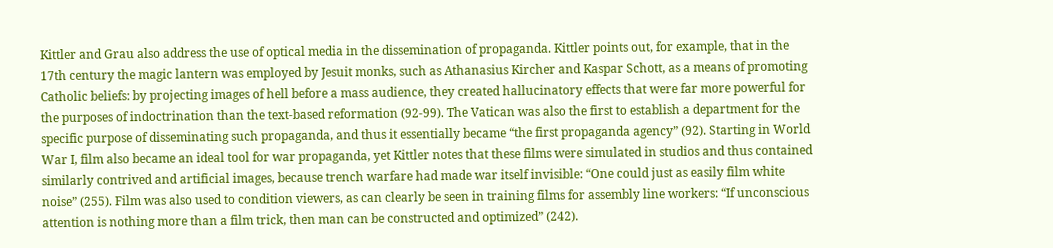Kittler and Grau also address the use of optical media in the dissemination of propaganda. Kittler points out, for example, that in the 17th century the magic lantern was employed by Jesuit monks, such as Athanasius Kircher and Kaspar Schott, as a means of promoting Catholic beliefs: by projecting images of hell before a mass audience, they created hallucinatory effects that were far more powerful for the purposes of indoctrination than the text-based reformation (92-99). The Vatican was also the first to establish a department for the specific purpose of disseminating such propaganda, and thus it essentially became “the first propaganda agency” (92). Starting in World War I, film also became an ideal tool for war propaganda, yet Kittler notes that these films were simulated in studios and thus contained similarly contrived and artificial images, because trench warfare had made war itself invisible: “One could just as easily film white noise” (255). Film was also used to condition viewers, as can clearly be seen in training films for assembly line workers: “If unconscious attention is nothing more than a film trick, then man can be constructed and optimized” (242).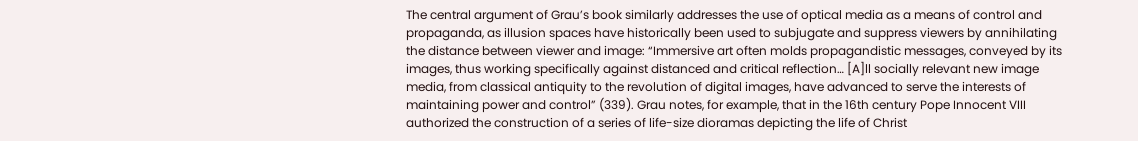The central argument of Grau’s book similarly addresses the use of optical media as a means of control and propaganda, as illusion spaces have historically been used to subjugate and suppress viewers by annihilating the distance between viewer and image: “Immersive art often molds propagandistic messages, conveyed by its images, thus working specifically against distanced and critical reflection… [A]ll socially relevant new image media, from classical antiquity to the revolution of digital images, have advanced to serve the interests of maintaining power and control” (339). Grau notes, for example, that in the 16th century Pope Innocent VIII authorized the construction of a series of life-size dioramas depicting the life of Christ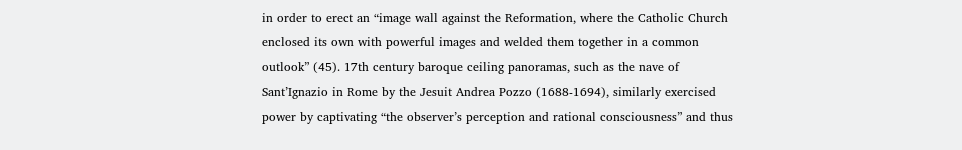in order to erect an “image wall against the Reformation, where the Catholic Church enclosed its own with powerful images and welded them together in a common outlook” (45). 17th century baroque ceiling panoramas, such as the nave of Sant’Ignazio in Rome by the Jesuit Andrea Pozzo (1688-1694), similarly exercised power by captivating “the observer’s perception and rational consciousness” and thus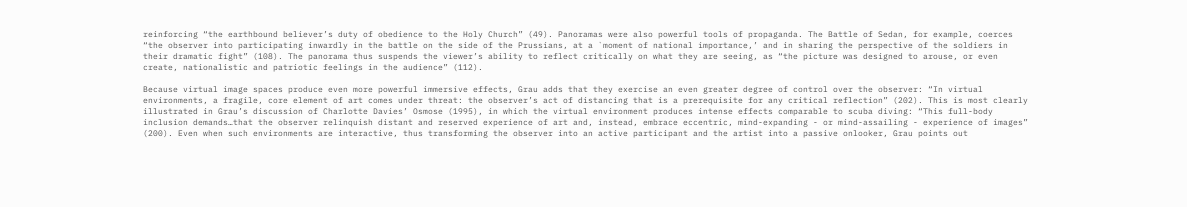reinforcing “the earthbound believer’s duty of obedience to the Holy Church” (49). Panoramas were also powerful tools of propaganda. The Battle of Sedan, for example, coerces “the observer into participating inwardly in the battle on the side of the Prussians, at a `moment of national importance,’ and in sharing the perspective of the soldiers in their dramatic fight” (108). The panorama thus suspends the viewer’s ability to reflect critically on what they are seeing, as “the picture was designed to arouse, or even create, nationalistic and patriotic feelings in the audience” (112).

Because virtual image spaces produce even more powerful immersive effects, Grau adds that they exercise an even greater degree of control over the observer: “In virtual environments, a fragile, core element of art comes under threat: the observer’s act of distancing that is a prerequisite for any critical reflection” (202). This is most clearly illustrated in Grau’s discussion of Charlotte Davies’ Osmose (1995), in which the virtual environment produces intense effects comparable to scuba diving: “This full-body inclusion demands…that the observer relinquish distant and reserved experience of art and, instead, embrace eccentric, mind-expanding - or mind-assailing - experience of images” (200). Even when such environments are interactive, thus transforming the observer into an active participant and the artist into a passive onlooker, Grau points out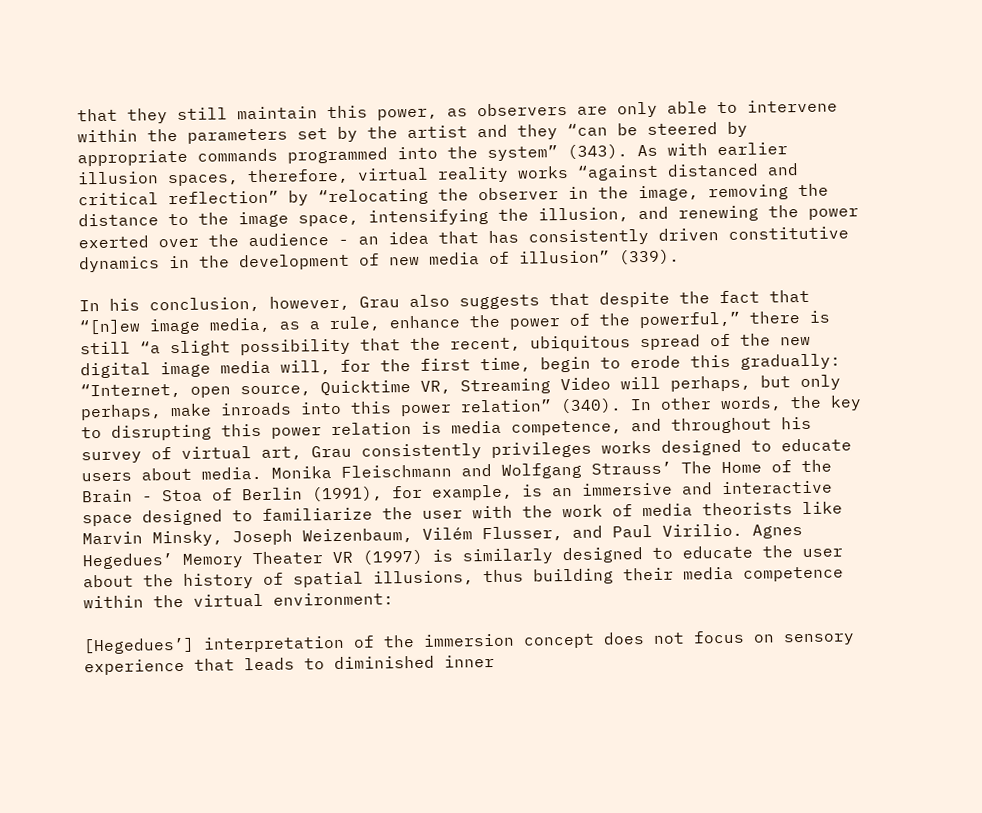that they still maintain this power, as observers are only able to intervene within the parameters set by the artist and they “can be steered by appropriate commands programmed into the system” (343). As with earlier illusion spaces, therefore, virtual reality works “against distanced and critical reflection” by “relocating the observer in the image, removing the distance to the image space, intensifying the illusion, and renewing the power exerted over the audience - an idea that has consistently driven constitutive dynamics in the development of new media of illusion” (339).

In his conclusion, however, Grau also suggests that despite the fact that “[n]ew image media, as a rule, enhance the power of the powerful,” there is still “a slight possibility that the recent, ubiquitous spread of the new digital image media will, for the first time, begin to erode this gradually: “Internet, open source, Quicktime VR, Streaming Video will perhaps, but only perhaps, make inroads into this power relation” (340). In other words, the key to disrupting this power relation is media competence, and throughout his survey of virtual art, Grau consistently privileges works designed to educate users about media. Monika Fleischmann and Wolfgang Strauss’ The Home of the Brain - Stoa of Berlin (1991), for example, is an immersive and interactive space designed to familiarize the user with the work of media theorists like Marvin Minsky, Joseph Weizenbaum, Vilém Flusser, and Paul Virilio. Agnes Hegedues’ Memory Theater VR (1997) is similarly designed to educate the user about the history of spatial illusions, thus building their media competence within the virtual environment:

[Hegedues’] interpretation of the immersion concept does not focus on sensory experience that leads to diminished inner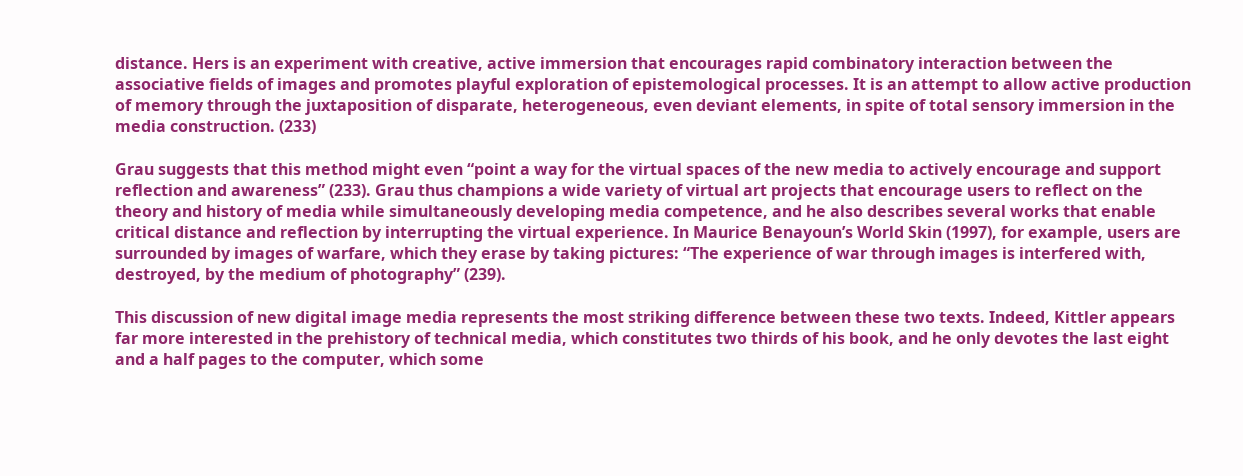distance. Hers is an experiment with creative, active immersion that encourages rapid combinatory interaction between the associative fields of images and promotes playful exploration of epistemological processes. It is an attempt to allow active production of memory through the juxtaposition of disparate, heterogeneous, even deviant elements, in spite of total sensory immersion in the media construction. (233)

Grau suggests that this method might even “point a way for the virtual spaces of the new media to actively encourage and support reflection and awareness” (233). Grau thus champions a wide variety of virtual art projects that encourage users to reflect on the theory and history of media while simultaneously developing media competence, and he also describes several works that enable critical distance and reflection by interrupting the virtual experience. In Maurice Benayoun’s World Skin (1997), for example, users are surrounded by images of warfare, which they erase by taking pictures: “The experience of war through images is interfered with, destroyed, by the medium of photography” (239).

This discussion of new digital image media represents the most striking difference between these two texts. Indeed, Kittler appears far more interested in the prehistory of technical media, which constitutes two thirds of his book, and he only devotes the last eight and a half pages to the computer, which some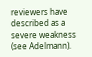reviewers have described as a severe weakness (see Adelmann).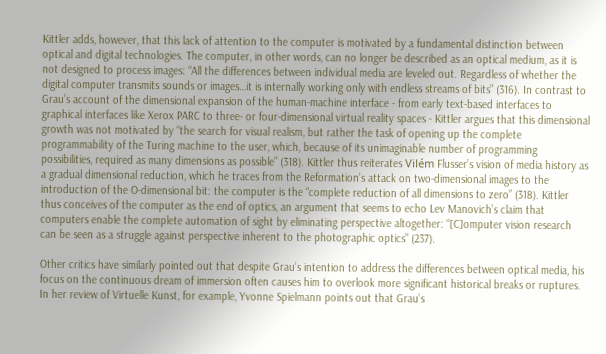Kittler adds, however, that this lack of attention to the computer is motivated by a fundamental distinction between optical and digital technologies. The computer, in other words, can no longer be described as an optical medium, as it is not designed to process images: “All the differences between individual media are leveled out. Regardless of whether the digital computer transmits sounds or images…it is internally working only with endless streams of bits” (316). In contrast to Grau’s account of the dimensional expansion of the human-machine interface - from early text-based interfaces to graphical interfaces like Xerox PARC to three- or four-dimensional virtual reality spaces - Kittler argues that this dimensional growth was not motivated by “the search for visual realism, but rather the task of opening up the complete programmability of the Turing machine to the user, which, because of its unimaginable number of programming possibilities, required as many dimensions as possible” (318). Kittler thus reiterates Vilém Flusser’s vision of media history as a gradual dimensional reduction, which he traces from the Reformation’s attack on two-dimensional images to the introduction of the O-dimensional bit: the computer is the “complete reduction of all dimensions to zero” (318). Kittler thus conceives of the computer as the end of optics, an argument that seems to echo Lev Manovich’s claim that computers enable the complete automation of sight by eliminating perspective altogether: “[C]omputer vision research can be seen as a struggle against perspective inherent to the photographic optics” (237).

Other critics have similarly pointed out that despite Grau’s intention to address the differences between optical media, his focus on the continuous dream of immersion often causes him to overlook more significant historical breaks or ruptures. In her review of Virtuelle Kunst, for example, Yvonne Spielmann points out that Grau’s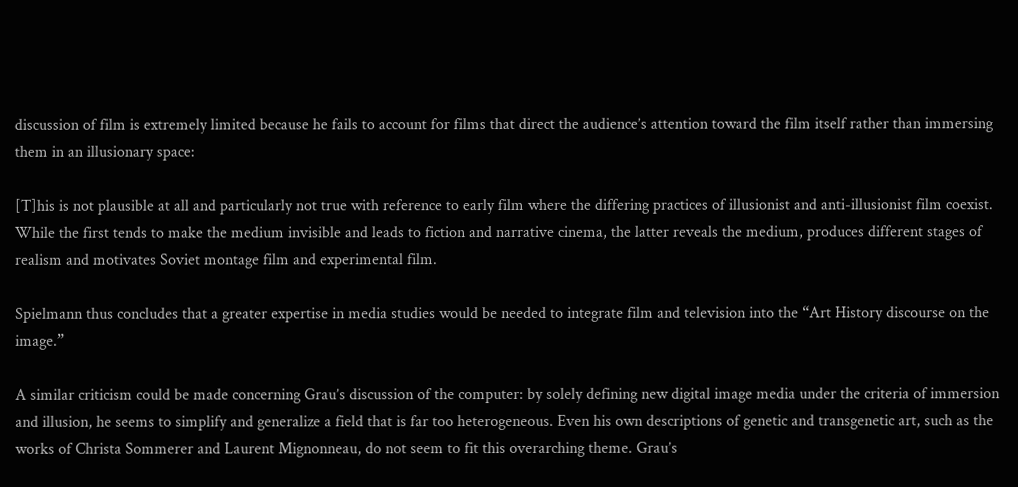discussion of film is extremely limited because he fails to account for films that direct the audience’s attention toward the film itself rather than immersing them in an illusionary space:

[T]his is not plausible at all and particularly not true with reference to early film where the differing practices of illusionist and anti-illusionist film coexist. While the first tends to make the medium invisible and leads to fiction and narrative cinema, the latter reveals the medium, produces different stages of realism and motivates Soviet montage film and experimental film.

Spielmann thus concludes that a greater expertise in media studies would be needed to integrate film and television into the “Art History discourse on the image.”

A similar criticism could be made concerning Grau’s discussion of the computer: by solely defining new digital image media under the criteria of immersion and illusion, he seems to simplify and generalize a field that is far too heterogeneous. Even his own descriptions of genetic and transgenetic art, such as the works of Christa Sommerer and Laurent Mignonneau, do not seem to fit this overarching theme. Grau’s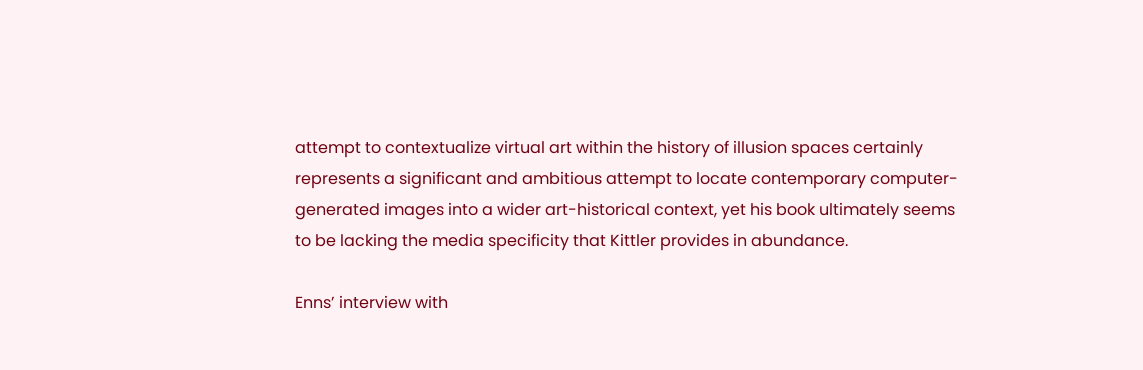attempt to contextualize virtual art within the history of illusion spaces certainly represents a significant and ambitious attempt to locate contemporary computer-generated images into a wider art-historical context, yet his book ultimately seems to be lacking the media specificity that Kittler provides in abundance.

Enns’ interview with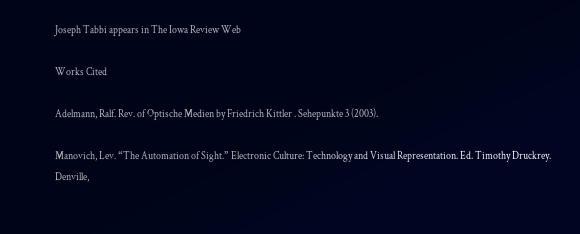Joseph Tabbi appears in The Iowa Review Web

Works Cited

Adelmann, Ralf. Rev. of Optische Medien by Friedrich Kittler . Sehepunkte 3 (2003).

Manovich, Lev. “The Automation of Sight.” Electronic Culture: Technology and Visual Representation. Ed. Timothy Druckrey. Denville,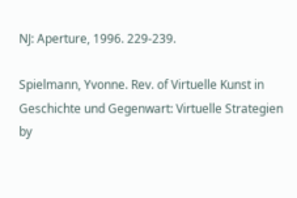NJ: Aperture, 1996. 229-239.

Spielmann, Yvonne. Rev. of Virtuelle Kunst in Geschichte und Gegenwart: Virtuelle Strategien by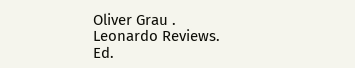Oliver Grau . Leonardo Reviews. Ed.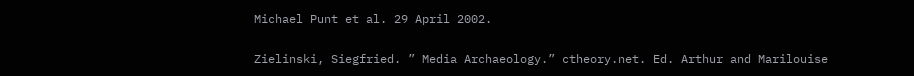Michael Punt et al. 29 April 2002.

Zielinski, Siegfried. ” Media Archaeology.” ctheory.net. Ed. Arthur and Marilouise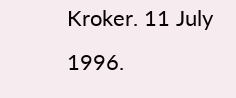Kroker. 11 July 1996.